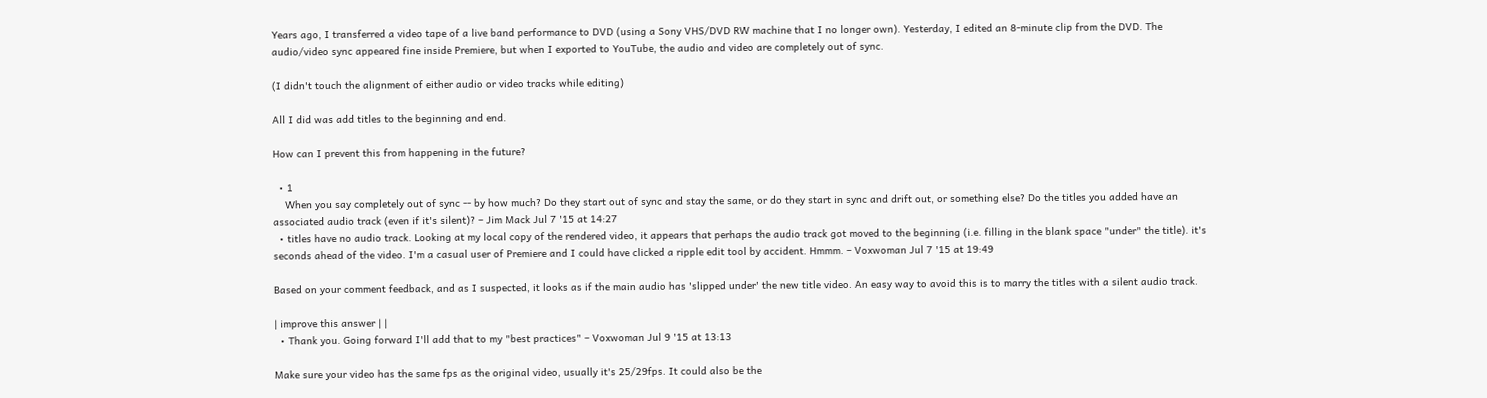Years ago, I transferred a video tape of a live band performance to DVD (using a Sony VHS/DVD RW machine that I no longer own). Yesterday, I edited an 8-minute clip from the DVD. The audio/video sync appeared fine inside Premiere, but when I exported to YouTube, the audio and video are completely out of sync.

(I didn't touch the alignment of either audio or video tracks while editing)

All I did was add titles to the beginning and end.

How can I prevent this from happening in the future?

  • 1
    When you say completely out of sync -- by how much? Do they start out of sync and stay the same, or do they start in sync and drift out, or something else? Do the titles you added have an associated audio track (even if it's silent)? – Jim Mack Jul 7 '15 at 14:27
  • titles have no audio track. Looking at my local copy of the rendered video, it appears that perhaps the audio track got moved to the beginning (i.e. filling in the blank space "under" the title). it's seconds ahead of the video. I'm a casual user of Premiere and I could have clicked a ripple edit tool by accident. Hmmm. – Voxwoman Jul 7 '15 at 19:49

Based on your comment feedback, and as I suspected, it looks as if the main audio has 'slipped under' the new title video. An easy way to avoid this is to marry the titles with a silent audio track.

| improve this answer | |
  • Thank you. Going forward I'll add that to my "best practices" – Voxwoman Jul 9 '15 at 13:13

Make sure your video has the same fps as the original video, usually it's 25/29fps. It could also be the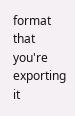format that you're exporting it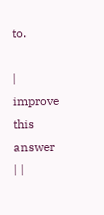to.

| improve this answer | |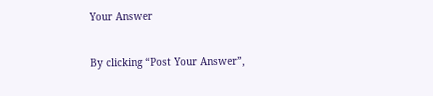Your Answer

By clicking “Post Your Answer”,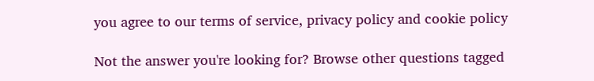you agree to our terms of service, privacy policy and cookie policy

Not the answer you're looking for? Browse other questions tagged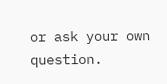or ask your own question.